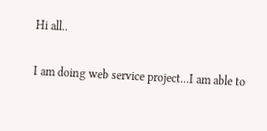Hi all..

I am doing web service project...I am able to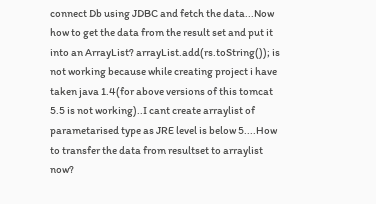connect Db using JDBC and fetch the data...Now how to get the data from the result set and put it into an ArrayList? arrayList.add(rs.toString()); is not working because while creating project i have taken java 1.4(for above versions of this tomcat 5.5 is not working)..I cant create arraylist of parametarised type as JRE level is below 5....How to transfer the data from resultset to arraylist now?